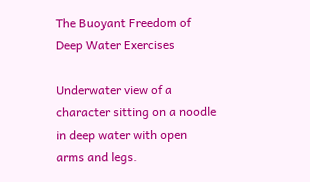The Buoyant Freedom of Deep Water Exercises

Underwater view of a character sitting on a noodle in deep water with open arms and legs.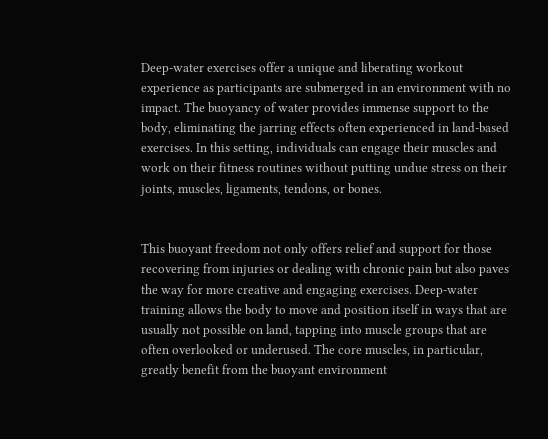Deep-water exercises offer a unique and liberating workout experience as participants are submerged in an environment with no impact. The buoyancy of water provides immense support to the body, eliminating the jarring effects often experienced in land-based exercises. In this setting, individuals can engage their muscles and work on their fitness routines without putting undue stress on their joints, muscles, ligaments, tendons, or bones.


This buoyant freedom not only offers relief and support for those recovering from injuries or dealing with chronic pain but also paves the way for more creative and engaging exercises. Deep-water training allows the body to move and position itself in ways that are usually not possible on land, tapping into muscle groups that are often overlooked or underused. The core muscles, in particular, greatly benefit from the buoyant environment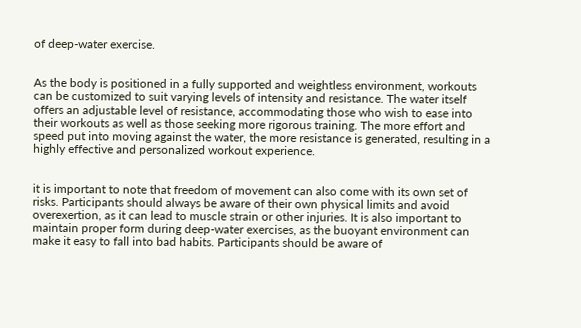of deep-water exercise.


As the body is positioned in a fully supported and weightless environment, workouts can be customized to suit varying levels of intensity and resistance. The water itself offers an adjustable level of resistance, accommodating those who wish to ease into their workouts as well as those seeking more rigorous training. The more effort and speed put into moving against the water, the more resistance is generated, resulting in a highly effective and personalized workout experience.


it is important to note that freedom of movement can also come with its own set of risks. Participants should always be aware of their own physical limits and avoid overexertion, as it can lead to muscle strain or other injuries. It is also important to maintain proper form during deep-water exercises, as the buoyant environment can make it easy to fall into bad habits. Participants should be aware of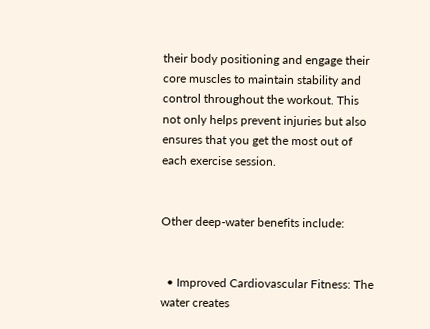their body positioning and engage their core muscles to maintain stability and control throughout the workout. This not only helps prevent injuries but also ensures that you get the most out of each exercise session.


Other deep-water benefits include:


  • Improved Cardiovascular Fitness: The water creates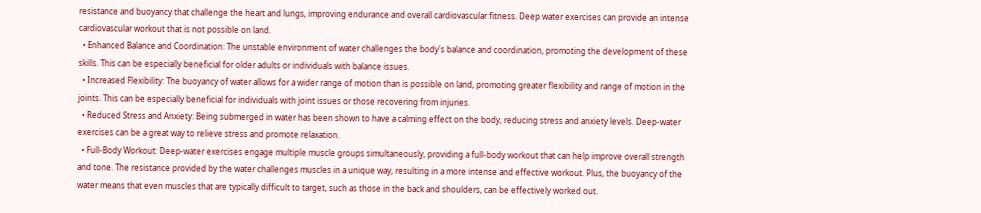resistance and buoyancy that challenge the heart and lungs, improving endurance and overall cardiovascular fitness. Deep water exercises can provide an intense cardiovascular workout that is not possible on land.
  • Enhanced Balance and Coordination: The unstable environment of water challenges the body's balance and coordination, promoting the development of these skills. This can be especially beneficial for older adults or individuals with balance issues.
  • Increased Flexibility: The buoyancy of water allows for a wider range of motion than is possible on land, promoting greater flexibility and range of motion in the joints. This can be especially beneficial for individuals with joint issues or those recovering from injuries.
  • Reduced Stress and Anxiety: Being submerged in water has been shown to have a calming effect on the body, reducing stress and anxiety levels. Deep-water exercises can be a great way to relieve stress and promote relaxation.
  • Full-Body Workout: Deep-water exercises engage multiple muscle groups simultaneously, providing a full-body workout that can help improve overall strength and tone. The resistance provided by the water challenges muscles in a unique way, resulting in a more intense and effective workout. Plus, the buoyancy of the water means that even muscles that are typically difficult to target, such as those in the back and shoulders, can be effectively worked out.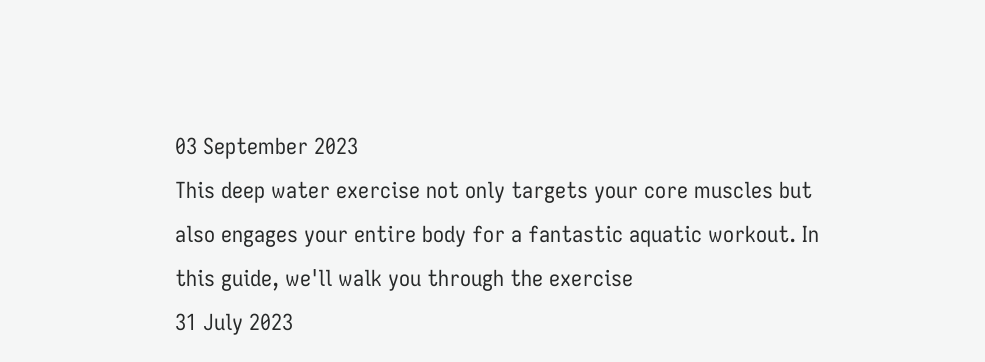03 September 2023
This deep water exercise not only targets your core muscles but also engages your entire body for a fantastic aquatic workout. In this guide, we'll walk you through the exercise
31 July 2023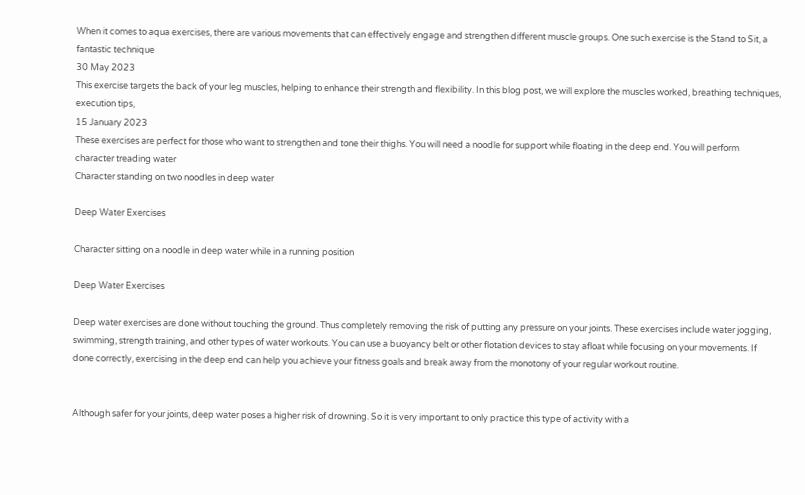When it comes to aqua exercises, there are various movements that can effectively engage and strengthen different muscle groups. One such exercise is the Stand to Sit, a fantastic technique
30 May 2023
This exercise targets the back of your leg muscles, helping to enhance their strength and flexibility. In this blog post, we will explore the muscles worked, breathing techniques, execution tips,
15 January 2023
These exercises are perfect for those who want to strengthen and tone their thighs. You will need a noodle for support while floating in the deep end. You will perform
character treading water
Character standing on two noodles in deep water

Deep Water Exercises

Character sitting on a noodle in deep water while in a running position

Deep Water Exercises

Deep water exercises are done without touching the ground. Thus completely removing the risk of putting any pressure on your joints. These exercises include water jogging, swimming, strength training, and other types of water workouts. You can use a buoyancy belt or other flotation devices to stay afloat while focusing on your movements. If done correctly, exercising in the deep end can help you achieve your fitness goals and break away from the monotony of your regular workout routine.


Although safer for your joints, deep water poses a higher risk of drowning. So it is very important to only practice this type of activity with a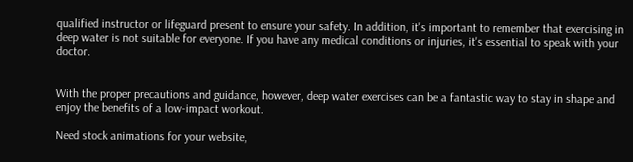qualified instructor or lifeguard present to ensure your safety. In addition, it's important to remember that exercising in deep water is not suitable for everyone. If you have any medical conditions or injuries, it's essential to speak with your doctor.


With the proper precautions and guidance, however, deep water exercises can be a fantastic way to stay in shape and enjoy the benefits of a low-impact workout.

Need stock animations for your website,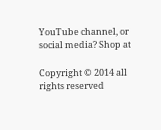YouTube channel, or social media? Shop at

Copyright © 2014 all rights reserved